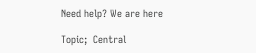Need help? We are here

Topic;  Central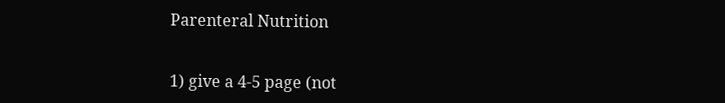Parenteral Nutrition


1) give a 4-5 page (not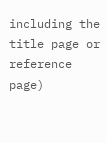including the title page or reference page)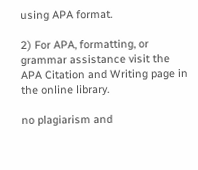using APA format.

2) For APA, formatting, or grammar assistance visit the APA Citation and Writing page in the online library.

no plagiarism and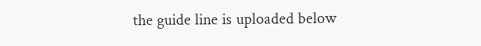the guide line is uploaded below